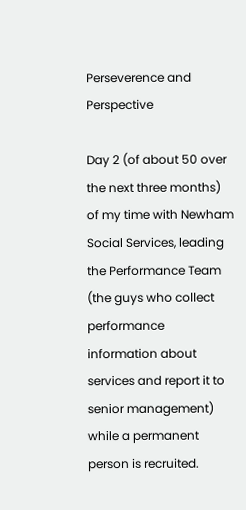Perseverence and Perspective

Day 2 (of about 50 over the next three months) of my time with Newham Social Services, leading the Performance Team (the guys who collect performance information about services and report it to senior management) while a permanent person is recruited.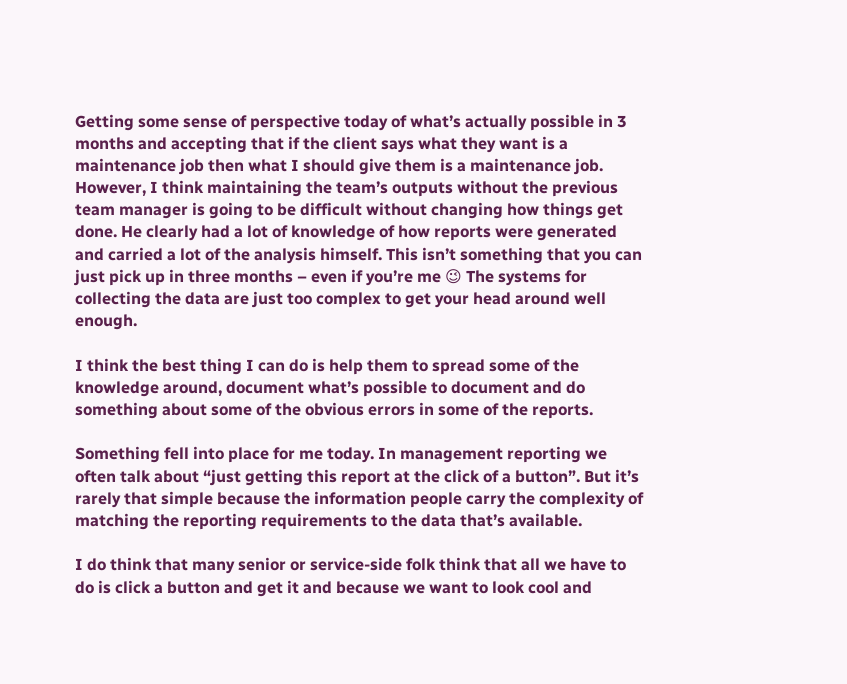Getting some sense of perspective today of what’s actually possible in 3 months and accepting that if the client says what they want is a maintenance job then what I should give them is a maintenance job. However, I think maintaining the team’s outputs without the previous team manager is going to be difficult without changing how things get done. He clearly had a lot of knowledge of how reports were generated and carried a lot of the analysis himself. This isn’t something that you can just pick up in three months – even if you’re me 😉 The systems for collecting the data are just too complex to get your head around well enough.

I think the best thing I can do is help them to spread some of the knowledge around, document what’s possible to document and do something about some of the obvious errors in some of the reports.

Something fell into place for me today. In management reporting we often talk about “just getting this report at the click of a button”. But it’s rarely that simple because the information people carry the complexity of matching the reporting requirements to the data that’s available.

I do think that many senior or service-side folk think that all we have to do is click a button and get it and because we want to look cool and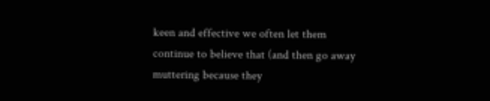keen and effective we often let them continue to believe that (and then go away muttering because they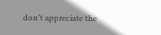don’t appreciate the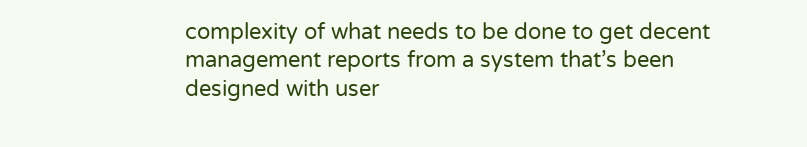complexity of what needs to be done to get decent management reports from a system that’s been designed with user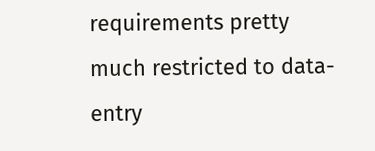requirements pretty much restricted to data-entry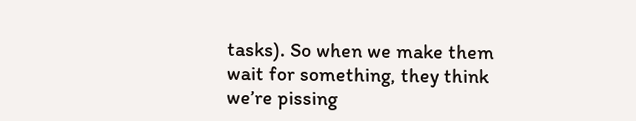tasks). So when we make them wait for something, they think we’re pissing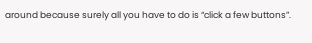around because surely all you have to do is “click a few buttons”.